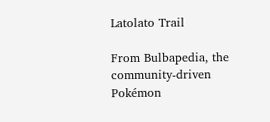Latolato Trail

From Bulbapedia, the community-driven Pokémon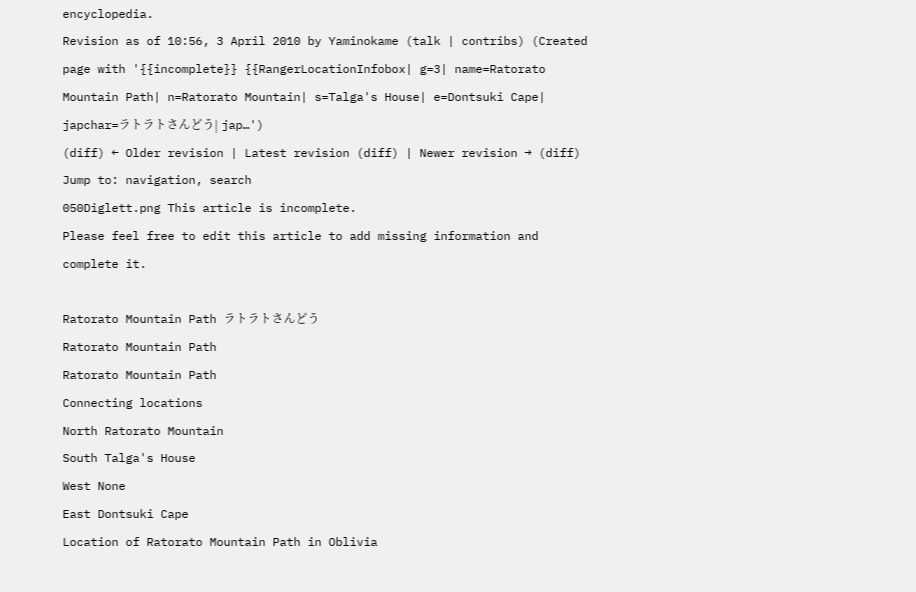encyclopedia.
Revision as of 10:56, 3 April 2010 by Yaminokame (talk | contribs) (Created page with '{{incomplete}} {{RangerLocationInfobox| g=3| name=Ratorato Mountain Path| n=Ratorato Mountain| s=Talga's House| e=Dontsuki Cape| japchar=ラトラトさんどう| jap…')
(diff) ← Older revision | Latest revision (diff) | Newer revision → (diff)
Jump to: navigation, search
050Diglett.png This article is incomplete.
Please feel free to edit this article to add missing information and complete it.

Ratorato Mountain Path ラトラトさんどう
Ratorato Mountain Path
Ratorato Mountain Path
Connecting locations
North Ratorato Mountain
South Talga's House
West None
East Dontsuki Cape
Location of Ratorato Mountain Path in Oblivia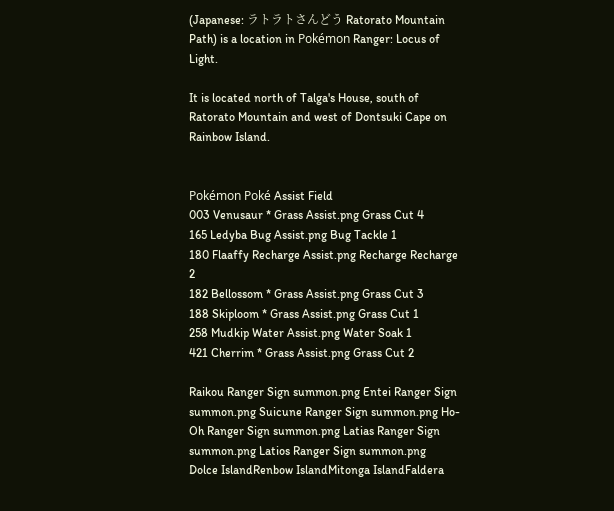(Japanese: ラトラトさんどう Ratorato Mountain Path) is a location in Pokémon Ranger: Locus of Light.

It is located north of Talga's House, south of Ratorato Mountain and west of Dontsuki Cape on Rainbow Island.


Pokémon Poké Assist Field
003 Venusaur * Grass Assist.png Grass Cut 4
165 Ledyba Bug Assist.png Bug Tackle 1
180 Flaaffy Recharge Assist.png Recharge Recharge 2
182 Bellossom * Grass Assist.png Grass Cut 3
188 Skiploom * Grass Assist.png Grass Cut 1
258 Mudkip Water Assist.png Water Soak 1
421 Cherrim * Grass Assist.png Grass Cut 2

Raikou Ranger Sign summon.png Entei Ranger Sign summon.png Suicune Ranger Sign summon.png Ho-Oh Ranger Sign summon.png Latias Ranger Sign summon.png Latios Ranger Sign summon.png
Dolce IslandRenbow IslandMitonga IslandFaldera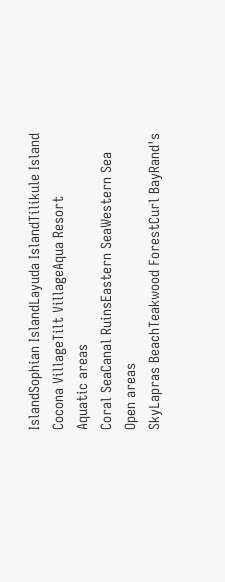IslandSophian IslandLayuda IslandTilikule Island
Cocona VillageTilt VillageAqua Resort
Aquatic areas
Coral SeaCanal RuinsEastern SeaWestern Sea
Open areas
SkyLapras BeachTeakwood ForestCurl BayRand's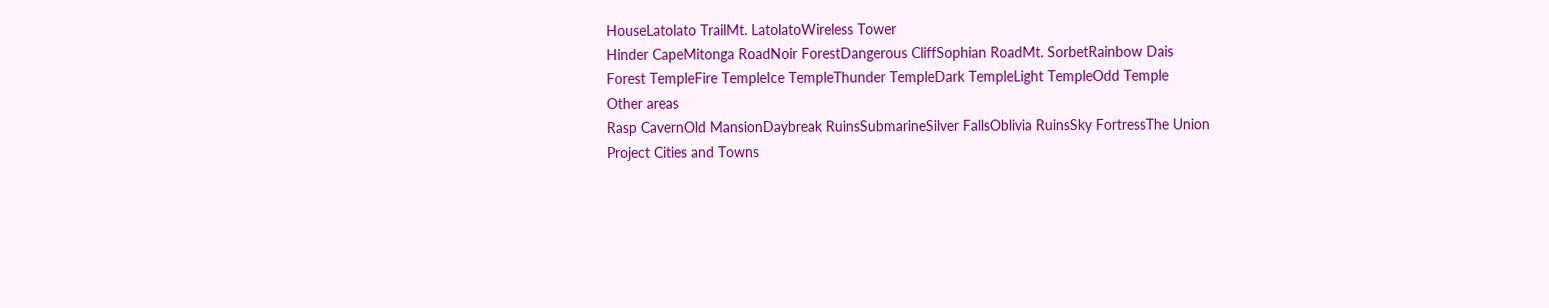HouseLatolato TrailMt. LatolatoWireless Tower
Hinder CapeMitonga RoadNoir ForestDangerous CliffSophian RoadMt. SorbetRainbow Dais
Forest TempleFire TempleIce TempleThunder TempleDark TempleLight TempleOdd Temple
Other areas
Rasp CavernOld MansionDaybreak RuinsSubmarineSilver FallsOblivia RuinsSky FortressThe Union
Project Cities and Towns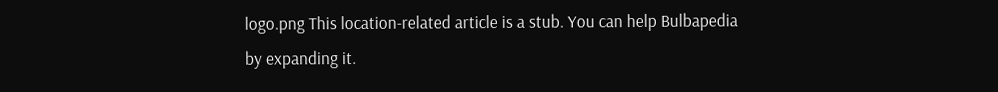logo.png This location-related article is a stub. You can help Bulbapedia by expanding it.